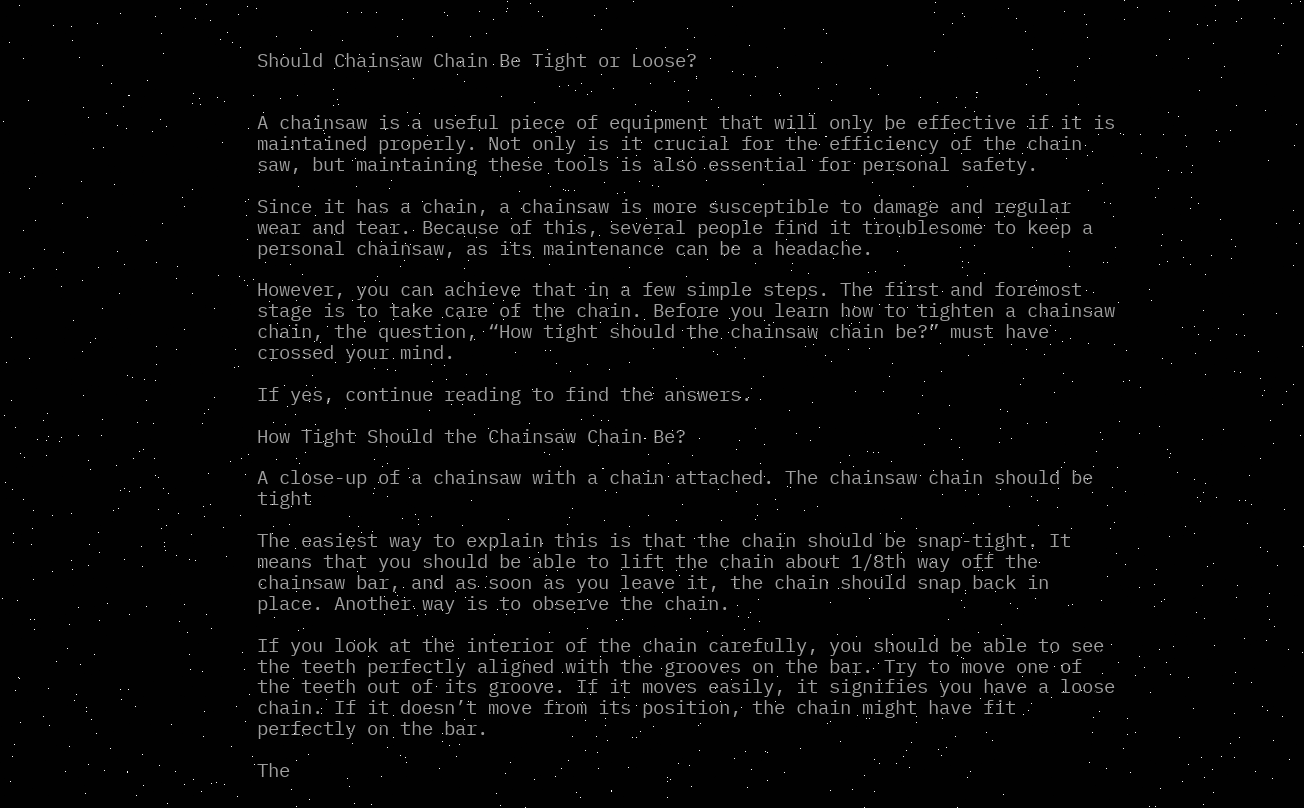Should Chainsaw Chain Be Tight or Loose?


A chainsaw is a useful piece of equipment that will only be effective if it is maintained properly. Not only is it crucial for the efficiency of the chain saw, but maintaining these tools is also essential for personal safety.

Since it has a chain, a chainsaw is more susceptible to damage and regular wear and tear. Because of this, several people find it troublesome to keep a personal chainsaw, as its maintenance can be a headache.

However, you can achieve that in a few simple steps. The first and foremost stage is to take care of the chain. Before you learn how to tighten a chainsaw chain, the question, “How tight should the chainsaw chain be?” must have crossed your mind.

If yes, continue reading to find the answers.

How Tight Should the Chainsaw Chain Be?

A close-up of a chainsaw with a chain attached. The chainsaw chain should be tight

The easiest way to explain this is that the chain should be snap-tight. It means that you should be able to lift the chain about 1/8th way off the chainsaw bar, and as soon as you leave it, the chain should snap back in place. Another way is to observe the chain.

If you look at the interior of the chain carefully, you should be able to see the teeth perfectly aligned with the grooves on the bar. Try to move one of the teeth out of its groove. If it moves easily, it signifies you have a loose chain. If it doesn’t move from its position, the chain might have fit perfectly on the bar.

The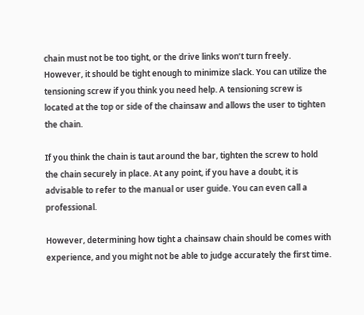chain must not be too tight, or the drive links won’t turn freely. However, it should be tight enough to minimize slack. You can utilize the tensioning screw if you think you need help. A tensioning screw is located at the top or side of the chainsaw and allows the user to tighten the chain.

If you think the chain is taut around the bar, tighten the screw to hold the chain securely in place. At any point, if you have a doubt, it is advisable to refer to the manual or user guide. You can even call a professional.

However, determining how tight a chainsaw chain should be comes with experience, and you might not be able to judge accurately the first time.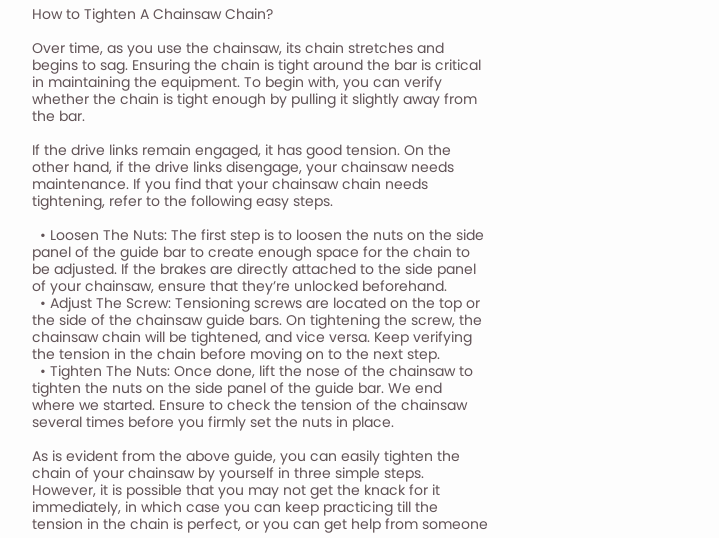How to Tighten A Chainsaw Chain?

Over time, as you use the chainsaw, its chain stretches and begins to sag. Ensuring the chain is tight around the bar is critical in maintaining the equipment. To begin with, you can verify whether the chain is tight enough by pulling it slightly away from the bar.

If the drive links remain engaged, it has good tension. On the other hand, if the drive links disengage, your chainsaw needs maintenance. If you find that your chainsaw chain needs tightening, refer to the following easy steps.

  • Loosen The Nuts: The first step is to loosen the nuts on the side panel of the guide bar to create enough space for the chain to be adjusted. If the brakes are directly attached to the side panel of your chainsaw, ensure that they’re unlocked beforehand.
  • Adjust The Screw: Tensioning screws are located on the top or the side of the chainsaw guide bars. On tightening the screw, the chainsaw chain will be tightened, and vice versa. Keep verifying the tension in the chain before moving on to the next step.
  • Tighten The Nuts: Once done, lift the nose of the chainsaw to tighten the nuts on the side panel of the guide bar. We end where we started. Ensure to check the tension of the chainsaw several times before you firmly set the nuts in place.

As is evident from the above guide, you can easily tighten the chain of your chainsaw by yourself in three simple steps. However, it is possible that you may not get the knack for it immediately, in which case you can keep practicing till the tension in the chain is perfect, or you can get help from someone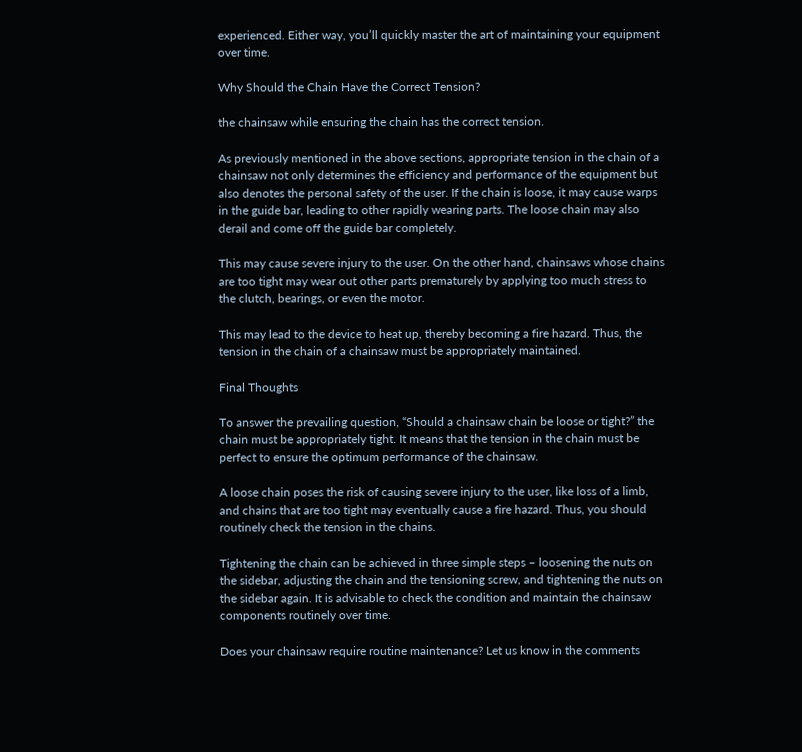experienced. Either way, you’ll quickly master the art of maintaining your equipment over time.

Why Should the Chain Have the Correct Tension?

the chainsaw while ensuring the chain has the correct tension.

As previously mentioned in the above sections, appropriate tension in the chain of a chainsaw not only determines the efficiency and performance of the equipment but also denotes the personal safety of the user. If the chain is loose, it may cause warps in the guide bar, leading to other rapidly wearing parts. The loose chain may also derail and come off the guide bar completely.

This may cause severe injury to the user. On the other hand, chainsaws whose chains are too tight may wear out other parts prematurely by applying too much stress to the clutch, bearings, or even the motor.

This may lead to the device to heat up, thereby becoming a fire hazard. Thus, the tension in the chain of a chainsaw must be appropriately maintained.

Final Thoughts

To answer the prevailing question, “Should a chainsaw chain be loose or tight?” the chain must be appropriately tight. It means that the tension in the chain must be perfect to ensure the optimum performance of the chainsaw.

A loose chain poses the risk of causing severe injury to the user, like loss of a limb, and chains that are too tight may eventually cause a fire hazard. Thus, you should routinely check the tension in the chains.

Tightening the chain can be achieved in three simple steps – loosening the nuts on the sidebar, adjusting the chain and the tensioning screw, and tightening the nuts on the sidebar again. It is advisable to check the condition and maintain the chainsaw components routinely over time.

Does your chainsaw require routine maintenance? Let us know in the comments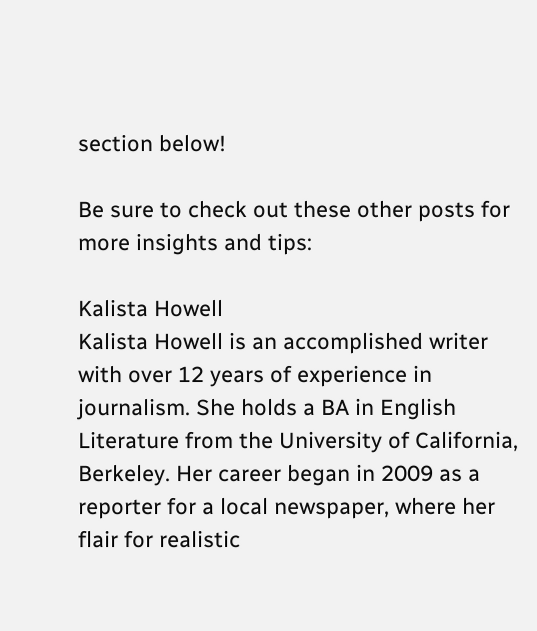section below!

Be sure to check out these other posts for more insights and tips:

Kalista Howell
Kalista Howell is an accomplished writer with over 12 years of experience in journalism. She holds a BA in English Literature from the University of California, Berkeley. Her career began in 2009 as a reporter for a local newspaper, where her flair for realistic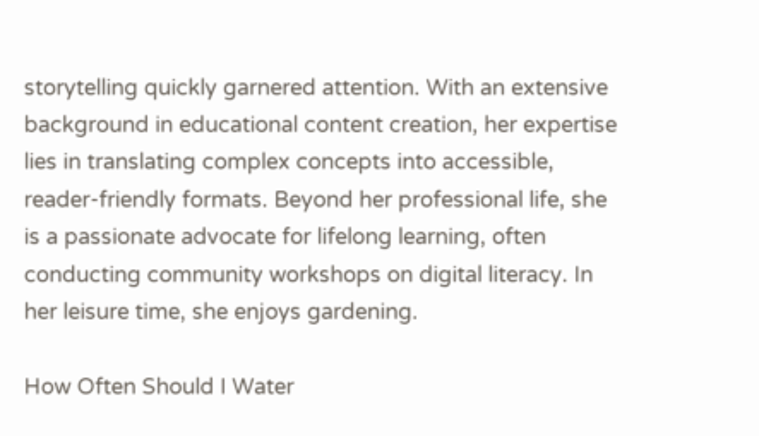storytelling quickly garnered attention. With an extensive background in educational content creation, her expertise lies in translating complex concepts into accessible, reader-friendly formats. Beyond her professional life, she is a passionate advocate for lifelong learning, often conducting community workshops on digital literacy. In her leisure time, she enjoys gardening.

How Often Should I Water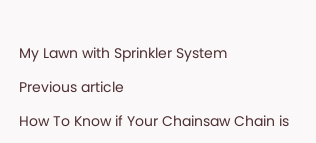My Lawn with Sprinkler System

Previous article

How To Know if Your Chainsaw Chain is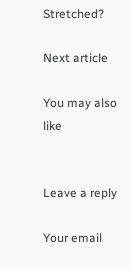Stretched?

Next article

You may also like


Leave a reply

Your email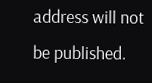address will not be published.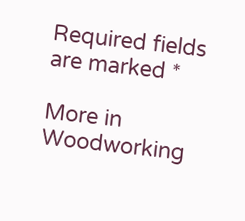Required fields are marked *

More in Woodworking